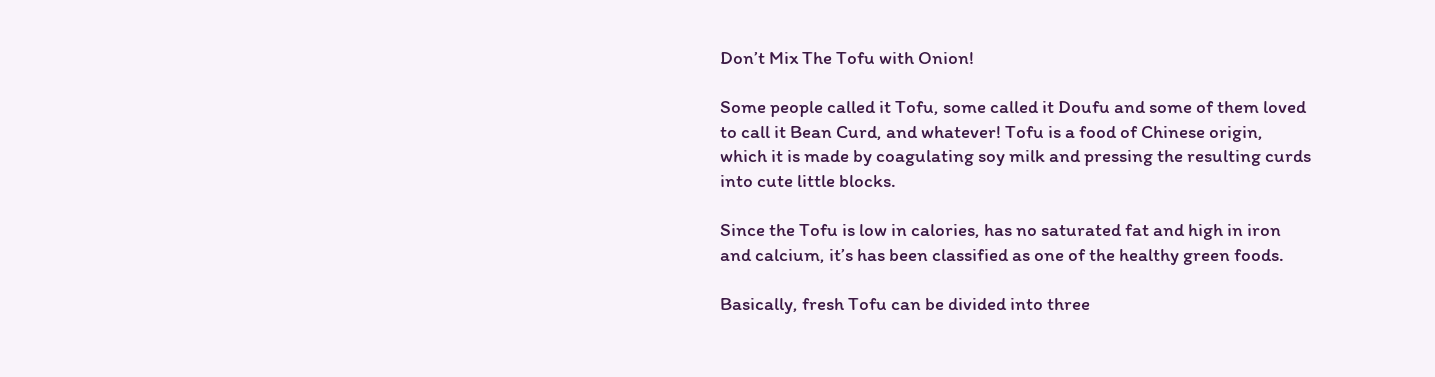Don’t Mix The Tofu with Onion!

Some people called it Tofu, some called it Doufu and some of them loved to call it Bean Curd, and whatever! Tofu is a food of Chinese origin, which it is made by coagulating soy milk and pressing the resulting curds into cute little blocks.

Since the Tofu is low in calories, has no saturated fat and high in iron and calcium, it’s has been classified as one of the healthy green foods.

Basically, fresh Tofu can be divided into three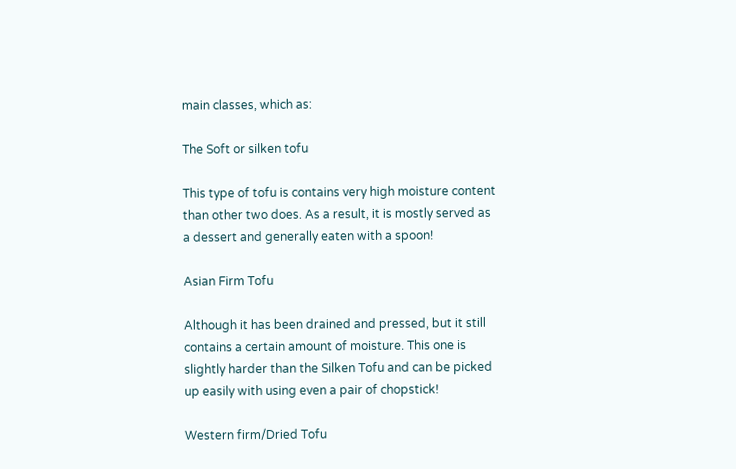main classes, which as:

The Soft or silken tofu

This type of tofu is contains very high moisture content than other two does. As a result, it is mostly served as a dessert and generally eaten with a spoon!

Asian Firm Tofu

Although it has been drained and pressed, but it still contains a certain amount of moisture. This one is slightly harder than the Silken Tofu and can be picked up easily with using even a pair of chopstick!

Western firm/Dried Tofu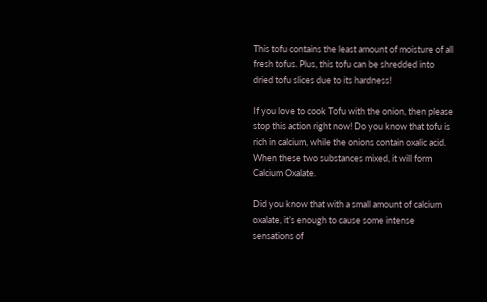This tofu contains the least amount of moisture of all fresh tofus. Plus, this tofu can be shredded into dried tofu slices due to its hardness!

If you love to cook Tofu with the onion, then please stop this action right now! Do you know that tofu is rich in calcium, while the onions contain oxalic acid. When these two substances mixed, it will form Calcium Oxalate.

Did you know that with a small amount of calcium oxalate, it’s enough to cause some intense sensations of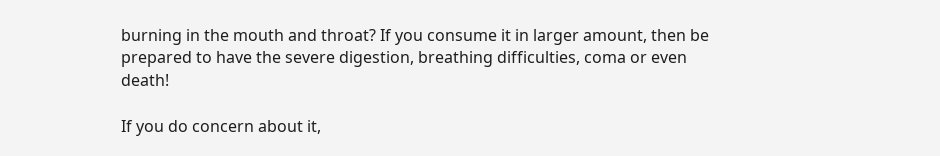burning in the mouth and throat? If you consume it in larger amount, then be prepared to have the severe digestion, breathing difficulties, coma or even death!

If you do concern about it,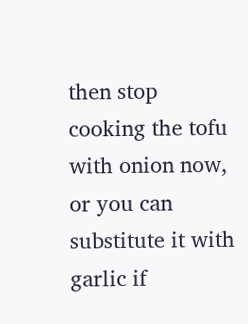then stop cooking the tofu with onion now, or you can substitute it with garlic if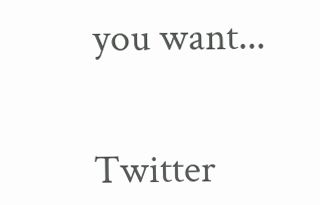you want...


Twitter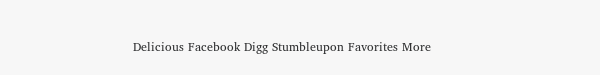Delicious Facebook Digg Stumbleupon Favorites More